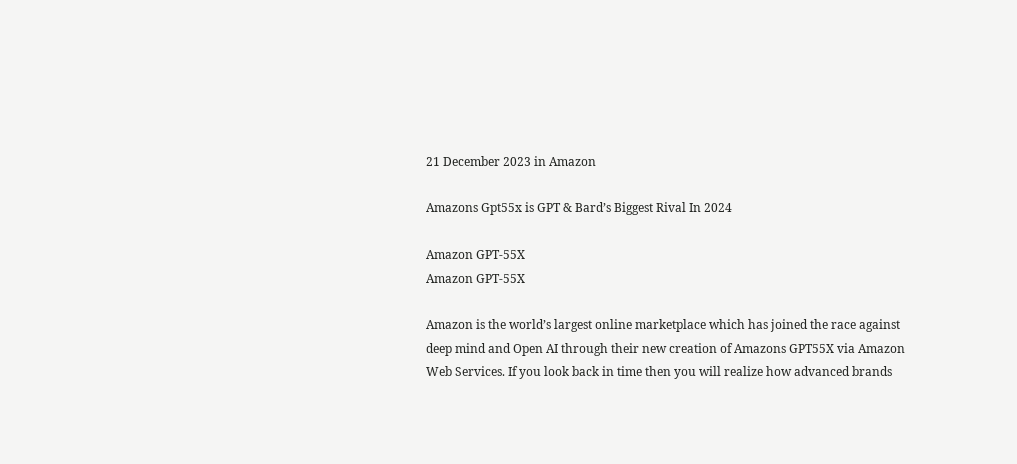21 December 2023 in Amazon

Amazons Gpt55x is GPT & Bard’s Biggest Rival In 2024

Amazon GPT-55X
Amazon GPT-55X

Amazon is the world’s largest online marketplace which has joined the race against deep mind and Open AI through their new creation of Amazons GPT55X via Amazon Web Services. If you look back in time then you will realize how advanced brands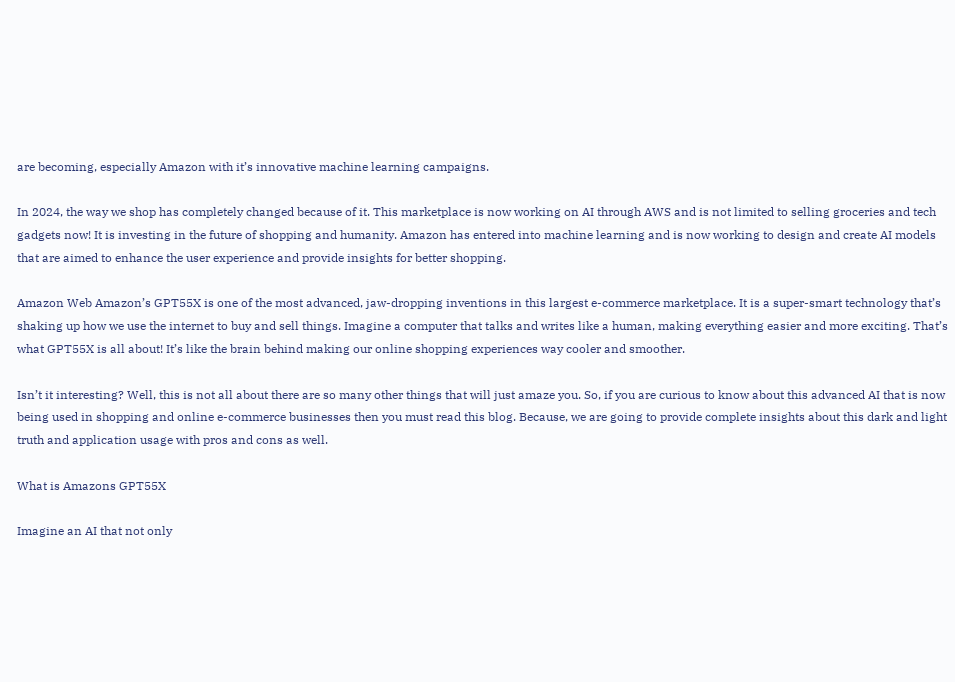are becoming, especially Amazon with it’s innovative machine learning campaigns.

In 2024, the way we shop has completely changed because of it. This marketplace is now working on AI through AWS and is not limited to selling groceries and tech gadgets now! It is investing in the future of shopping and humanity. Amazon has entered into machine learning and is now working to design and create AI models that are aimed to enhance the user experience and provide insights for better shopping.

Amazon Web Amazon’s GPT55X is one of the most advanced, jaw-dropping inventions in this largest e-commerce marketplace. It is a super-smart technology that’s shaking up how we use the internet to buy and sell things. Imagine a computer that talks and writes like a human, making everything easier and more exciting. That’s what GPT55X is all about! It’s like the brain behind making our online shopping experiences way cooler and smoother.

Isn’t it interesting? Well, this is not all about there are so many other things that will just amaze you. So, if you are curious to know about this advanced AI that is now being used in shopping and online e-commerce businesses then you must read this blog. Because, we are going to provide complete insights about this dark and light truth and application usage with pros and cons as well.

What is Amazons GPT55X

Imagine an AI that not only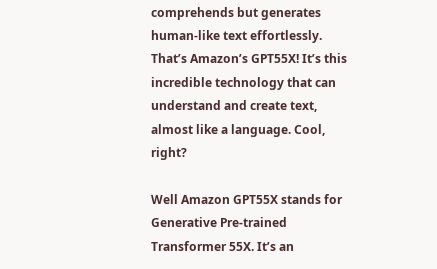comprehends but generates human-like text effortlessly. That’s Amazon’s GPT55X! It’s this incredible technology that can understand and create text, almost like a language. Cool, right?

Well Amazon GPT55X stands for Generative Pre-trained Transformer 55X. It’s an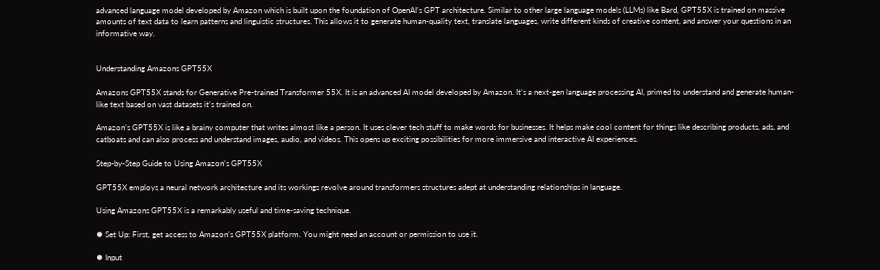advanced language model developed by Amazon which is built upon the foundation of OpenAI’s GPT architecture. Similar to other large language models (LLMs) like Bard, GPT55X is trained on massive amounts of text data to learn patterns and linguistic structures. This allows it to generate human-quality text, translate languages, write different kinds of creative content, and answer your questions in an informative way.


Understanding Amazons GPT55X

Amazons GPT55X stands for Generative Pre-trained Transformer 55X. It is an advanced AI model developed by Amazon. It’s a next-gen language processing AI, primed to understand and generate human-like text based on vast datasets it’s trained on.

Amazon’s GPT55X is like a brainy computer that writes almost like a person. It uses clever tech stuff to make words for businesses. It helps make cool content for things like describing products, ads, and catboats and can also process and understand images, audio, and videos. This opens up exciting possibilities for more immersive and interactive AI experiences.

Step-by-Step Guide to Using Amazon’s GPT55X

GPT55X employs a neural network architecture and its workings revolve around transformers structures adept at understanding relationships in language.

Using Amazons GPT55X is a remarkably useful and time-saving technique.

⦁ Set Up: First, get access to Amazon’s GPT55X platform. You might need an account or permission to use it.

⦁ Input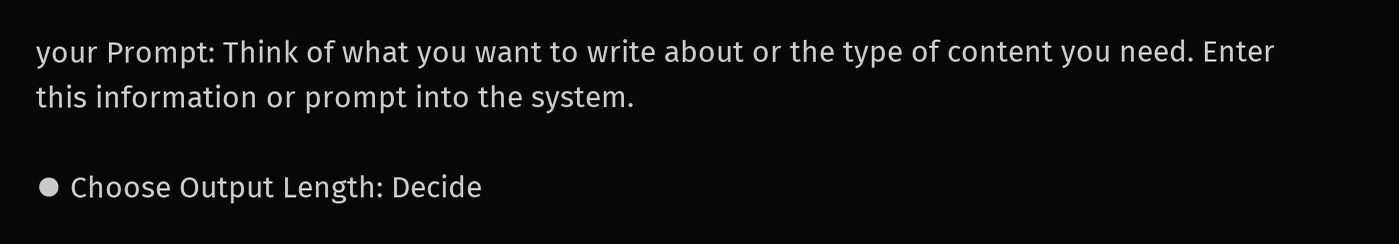your Prompt: Think of what you want to write about or the type of content you need. Enter this information or prompt into the system.

⦁ Choose Output Length: Decide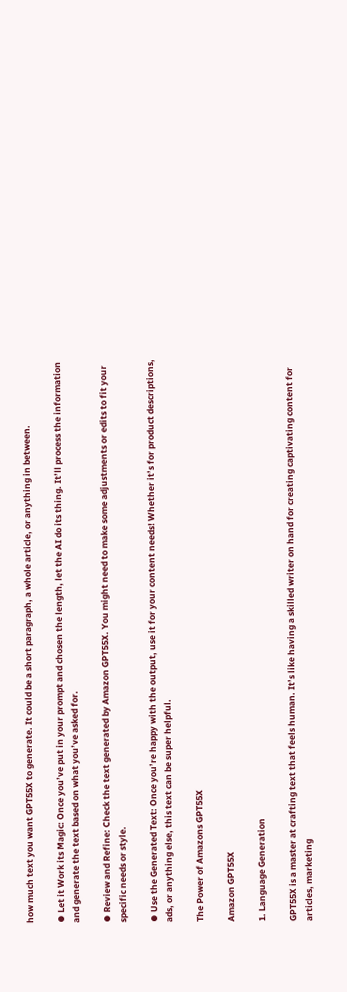how much text you want GPT55X to generate. It could be a short paragraph, a whole article, or anything in between.

⦁ Let it Work its Magic: Once you’ve put in your prompt and chosen the length, let the AI do its thing. It’ll process the information and generate the text based on what you’ve asked for.

⦁ Review and Refine: Check the text generated by Amazon GPT55X. You might need to make some adjustments or edits to fit your specific needs or style.

⦁ Use the Generated Text: Once you’re happy with the output, use it for your content needs! Whether it’s for product descriptions, ads, or anything else, this text can be super helpful.

The Power of Amazons GPT55X

Amazon GPT55X

1. Language Generation

GPT55X is a master at crafting text that feels human. It’s like having a skilled writer on hand for creating captivating content for articles, marketing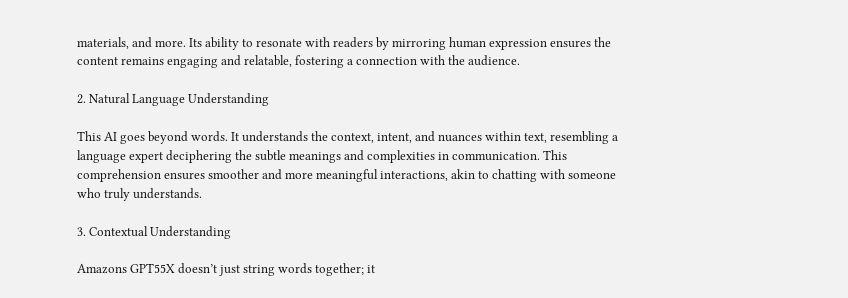materials, and more. Its ability to resonate with readers by mirroring human expression ensures the content remains engaging and relatable, fostering a connection with the audience.

2. Natural Language Understanding

This AI goes beyond words. It understands the context, intent, and nuances within text, resembling a language expert deciphering the subtle meanings and complexities in communication. This comprehension ensures smoother and more meaningful interactions, akin to chatting with someone who truly understands.

3. Contextual Understanding

Amazons GPT55X doesn’t just string words together; it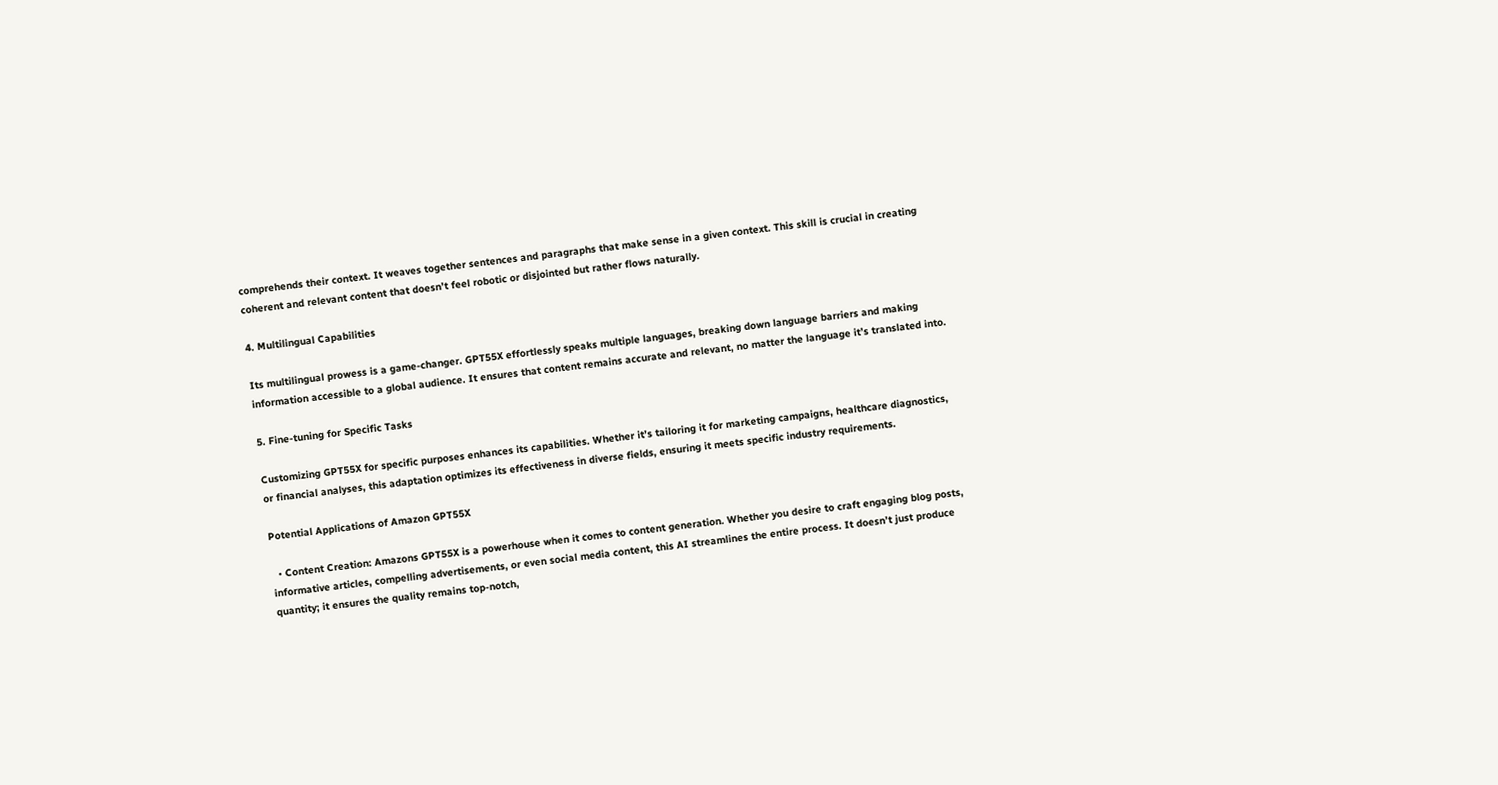comprehends their context. It weaves together sentences and paragraphs that make sense in a given context. This skill is crucial in creating coherent and relevant content that doesn’t feel robotic or disjointed but rather flows naturally.

4. Multilingual Capabilities

Its multilingual prowess is a game-changer. GPT55X effortlessly speaks multiple languages, breaking down language barriers and making information accessible to a global audience. It ensures that content remains accurate and relevant, no matter the language it’s translated into.

5. Fine-tuning for Specific Tasks

Customizing GPT55X for specific purposes enhances its capabilities. Whether it’s tailoring it for marketing campaigns, healthcare diagnostics, or financial analyses, this adaptation optimizes its effectiveness in diverse fields, ensuring it meets specific industry requirements.

Potential Applications of Amazon GPT55X

  • Content Creation: Amazons GPT55X is a powerhouse when it comes to content generation. Whether you desire to craft engaging blog posts, informative articles, compelling advertisements, or even social media content, this AI streamlines the entire process. It doesn’t just produce quantity; it ensures the quality remains top-notch,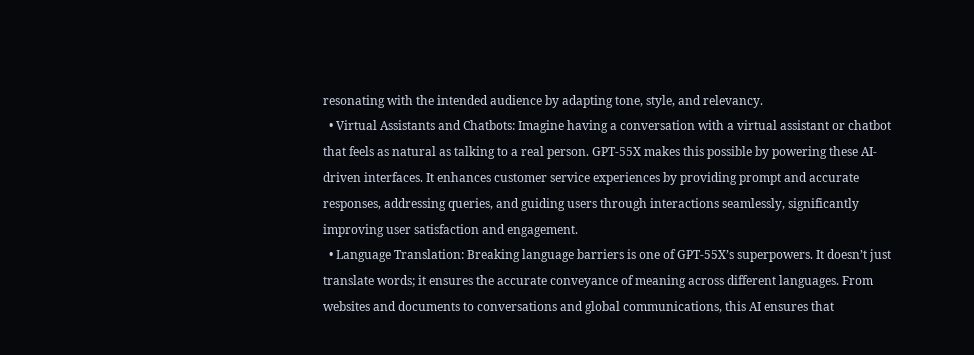resonating with the intended audience by adapting tone, style, and relevancy.
  • Virtual Assistants and Chatbots: Imagine having a conversation with a virtual assistant or chatbot that feels as natural as talking to a real person. GPT-55X makes this possible by powering these AI-driven interfaces. It enhances customer service experiences by providing prompt and accurate responses, addressing queries, and guiding users through interactions seamlessly, significantly improving user satisfaction and engagement.
  • Language Translation: Breaking language barriers is one of GPT-55X’s superpowers. It doesn’t just translate words; it ensures the accurate conveyance of meaning across different languages. From websites and documents to conversations and global communications, this AI ensures that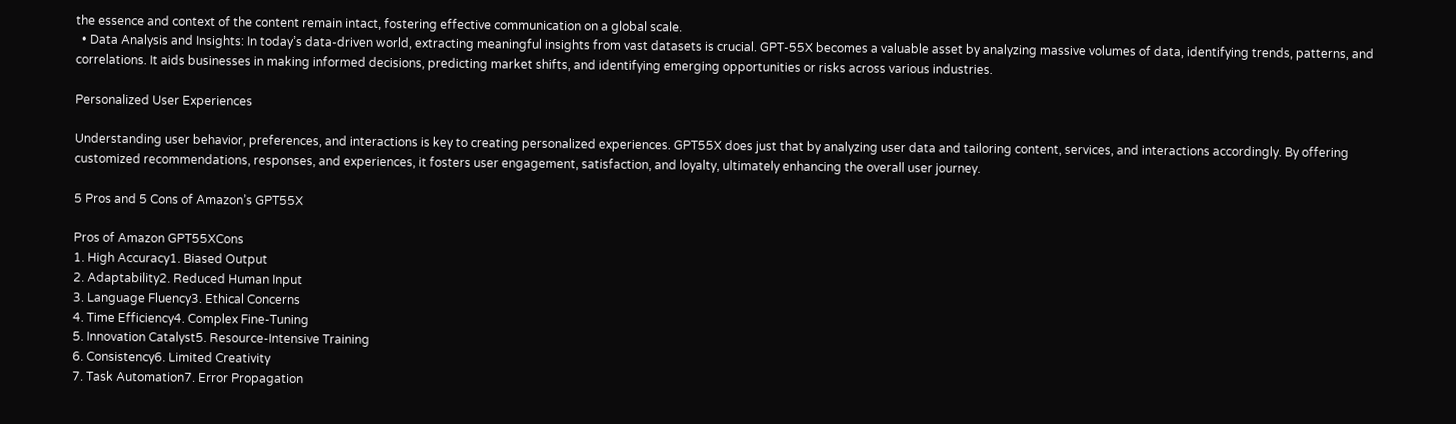the essence and context of the content remain intact, fostering effective communication on a global scale.
  • Data Analysis and Insights: In today’s data-driven world, extracting meaningful insights from vast datasets is crucial. GPT-55X becomes a valuable asset by analyzing massive volumes of data, identifying trends, patterns, and correlations. It aids businesses in making informed decisions, predicting market shifts, and identifying emerging opportunities or risks across various industries.

Personalized User Experiences

Understanding user behavior, preferences, and interactions is key to creating personalized experiences. GPT55X does just that by analyzing user data and tailoring content, services, and interactions accordingly. By offering customized recommendations, responses, and experiences, it fosters user engagement, satisfaction, and loyalty, ultimately enhancing the overall user journey.

5 Pros and 5 Cons of Amazon’s GPT55X

Pros of Amazon GPT55XCons
1. High Accuracy1. Biased Output
2. Adaptability2. Reduced Human Input
3. Language Fluency3. Ethical Concerns
4. Time Efficiency4. Complex Fine-Tuning
5. Innovation Catalyst5. Resource-Intensive Training
6. Consistency6. Limited Creativity
7. Task Automation7. Error Propagation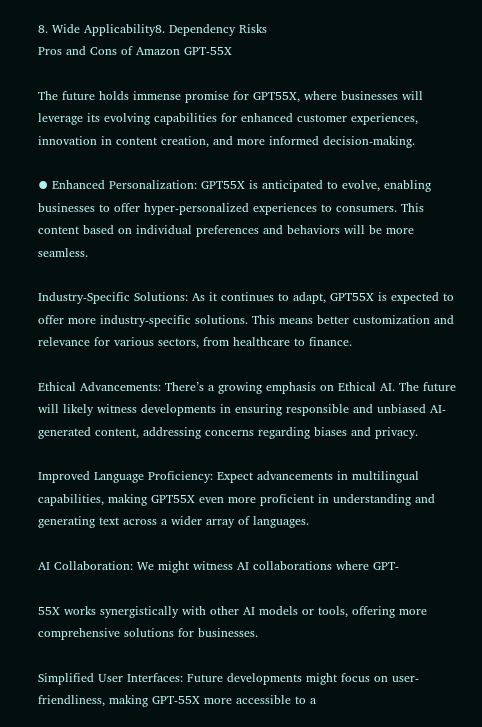8. Wide Applicability8. Dependency Risks
Pros and Cons of Amazon GPT-55X

The future holds immense promise for GPT55X, where businesses will leverage its evolving capabilities for enhanced customer experiences, innovation in content creation, and more informed decision-making.

⦁ Enhanced Personalization: GPT55X is anticipated to evolve, enabling businesses to offer hyper-personalized experiences to consumers. This content based on individual preferences and behaviors will be more seamless.

Industry-Specific Solutions: As it continues to adapt, GPT55X is expected to offer more industry-specific solutions. This means better customization and relevance for various sectors, from healthcare to finance.

Ethical Advancements: There’s a growing emphasis on Ethical AI. The future will likely witness developments in ensuring responsible and unbiased AI-generated content, addressing concerns regarding biases and privacy.

Improved Language Proficiency: Expect advancements in multilingual capabilities, making GPT55X even more proficient in understanding and generating text across a wider array of languages.

AI Collaboration: We might witness AI collaborations where GPT-

55X works synergistically with other AI models or tools, offering more comprehensive solutions for businesses.

Simplified User Interfaces: Future developments might focus on user-friendliness, making GPT-55X more accessible to a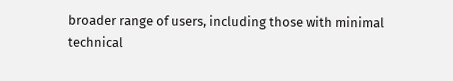broader range of users, including those with minimal technical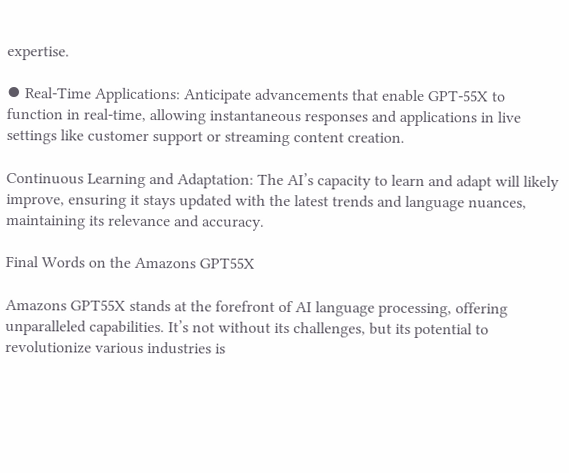expertise.

⦁ Real-Time Applications: Anticipate advancements that enable GPT-55X to function in real-time, allowing instantaneous responses and applications in live settings like customer support or streaming content creation.

Continuous Learning and Adaptation: The AI’s capacity to learn and adapt will likely improve, ensuring it stays updated with the latest trends and language nuances, maintaining its relevance and accuracy.

Final Words on the Amazons GPT55X

Amazons GPT55X stands at the forefront of AI language processing, offering unparalleled capabilities. It’s not without its challenges, but its potential to revolutionize various industries is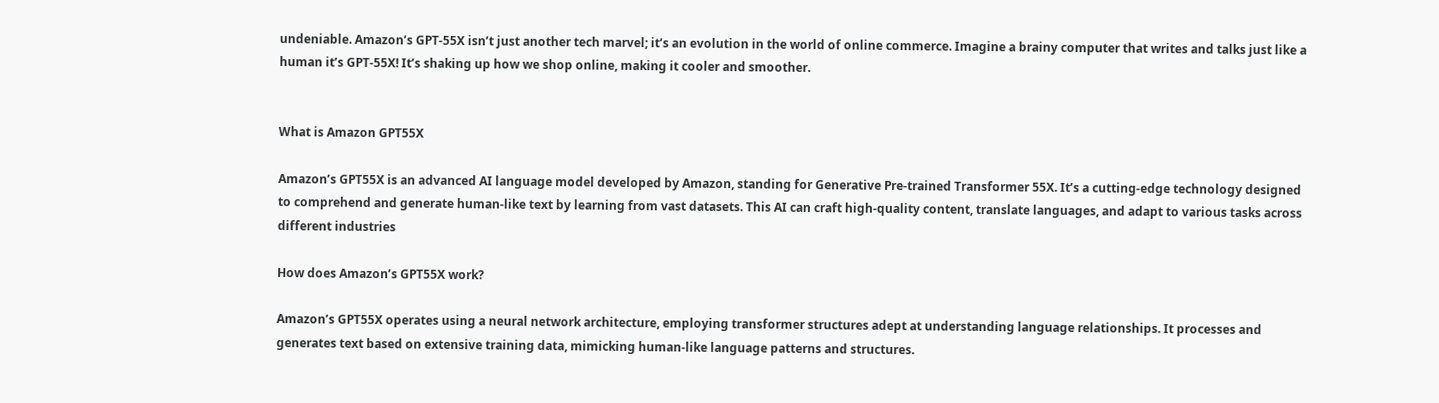undeniable. Amazon’s GPT-55X isn’t just another tech marvel; it’s an evolution in the world of online commerce. Imagine a brainy computer that writes and talks just like a human it’s GPT-55X! It’s shaking up how we shop online, making it cooler and smoother.


What is Amazon GPT55X

Amazon’s GPT55X is an advanced AI language model developed by Amazon, standing for Generative Pre-trained Transformer 55X. It’s a cutting-edge technology designed to comprehend and generate human-like text by learning from vast datasets. This AI can craft high-quality content, translate languages, and adapt to various tasks across different industries

How does Amazon’s GPT55X work?

Amazon’s GPT55X operates using a neural network architecture, employing transformer structures adept at understanding language relationships. It processes and generates text based on extensive training data, mimicking human-like language patterns and structures.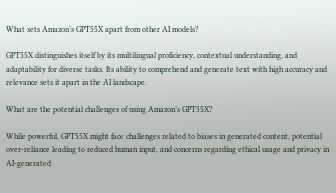What sets Amazon’s GPT55X apart from other AI models?

GPT55X distinguishes itself by its multilingual proficiency, contextual understanding, and adaptability for diverse tasks. Its ability to comprehend and generate text with high accuracy and relevance sets it apart in the AI landscape.

What are the potential challenges of using Amazon’s GPT55X?

While powerful, GPT55X might face challenges related to biases in generated content, potential over-reliance leading to reduced human input, and concerns regarding ethical usage and privacy in AI-generated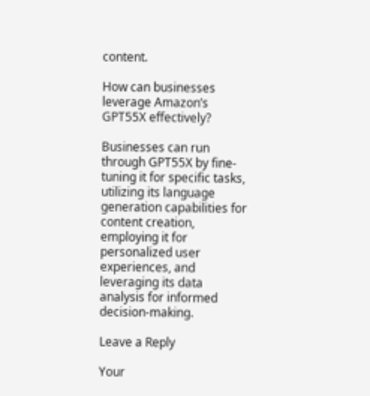content.

How can businesses leverage Amazon’s GPT55X effectively?

Businesses can run through GPT55X by fine-tuning it for specific tasks, utilizing its language generation capabilities for content creation, employing it for personalized user experiences, and leveraging its data analysis for informed decision-making.

Leave a Reply

Your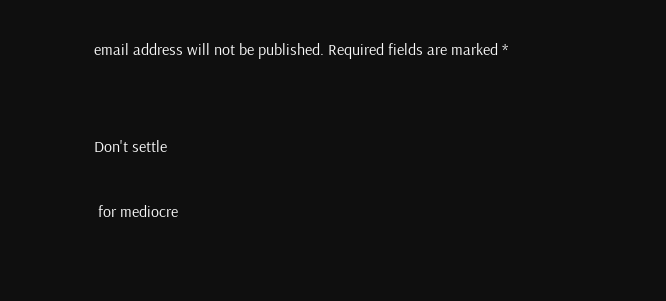email address will not be published. Required fields are marked *


Don't settle

 for mediocre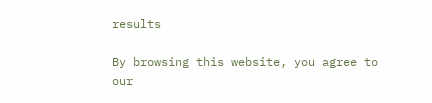results

By browsing this website, you agree to our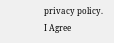privacy policy.
I Agree